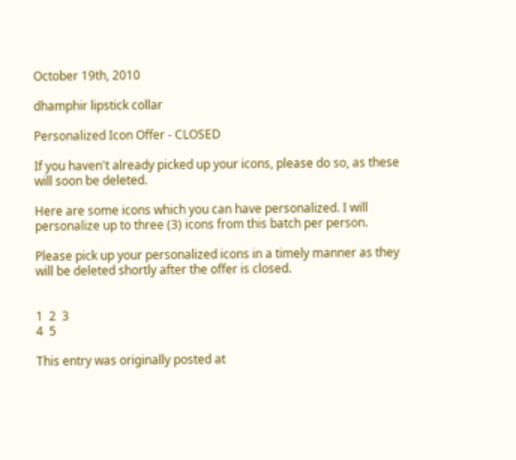October 19th, 2010

dhamphir lipstick collar

Personalized Icon Offer - CLOSED

If you haven't already picked up your icons, please do so, as these will soon be deleted.

Here are some icons which you can have personalized. I will personalize up to three (3) icons from this batch per person.

Please pick up your personalized icons in a timely manner as they will be deleted shortly after the offer is closed.


1  2  3
4  5

This entry was originally posted at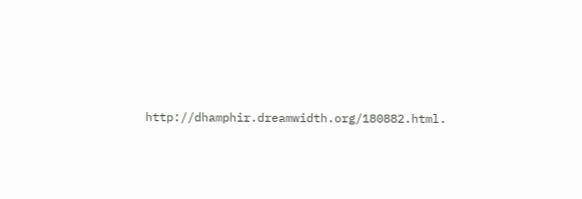http://dhamphir.dreamwidth.org/180882.html.